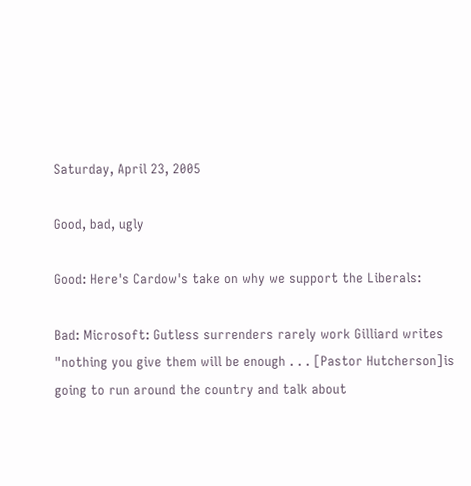Saturday, April 23, 2005

Good, bad, ugly

Good: Here's Cardow's take on why we support the Liberals:

Bad: Microsoft: Gutless surrenders rarely work Gilliard writes "nothing you give them will be enough . . . [Pastor Hutcherson]is going to run around the country and talk about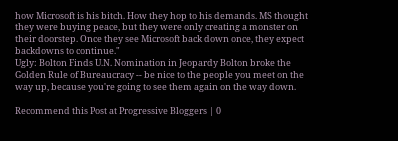how Microsoft is his bitch. How they hop to his demands. MS thought they were buying peace, but they were only creating a monster on their doorstep. Once they see Microsoft back down once, they expect backdowns to continue."
Ugly: Bolton Finds U.N. Nomination in Jeopardy Bolton broke the Golden Rule of Bureaucracy -- be nice to the people you meet on the way up, because you're going to see them again on the way down.

Recommend this Post at Progressive Bloggers | 0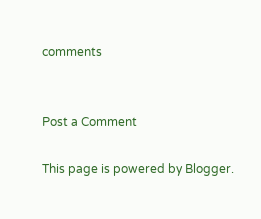comments


Post a Comment

This page is powered by Blogger.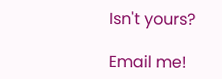Isn't yours?

Email me!